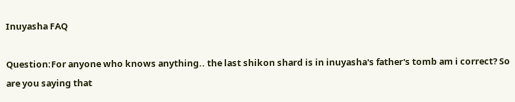Inuyasha FAQ

Question:For anyone who knows anything.. the last shikon shard is in inuyasha's father's tomb am i correct? So are you saying that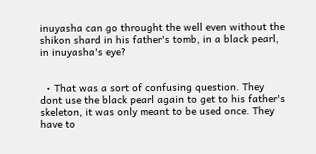inuyasha can go throught the well even without the shikon shard in his father's tomb, in a black pearl, in inuyasha's eye?


  • That was a sort of confusing question. They dont use the black pearl again to get to his father's skeleton, it was only meant to be used once. They have to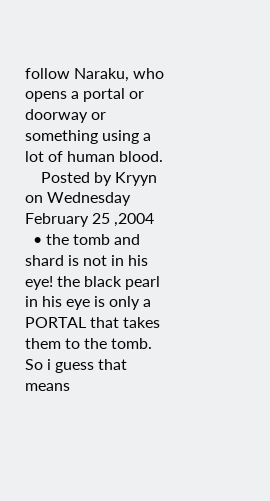follow Naraku, who opens a portal or doorway or something using a lot of human blood.
    Posted by Kryyn on Wednesday February 25 ,2004
  • the tomb and shard is not in his eye! the black pearl in his eye is only a PORTAL that takes them to the tomb. So i guess that means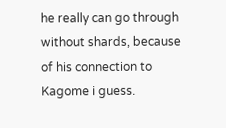he really can go through without shards, because of his connection to Kagome i guess.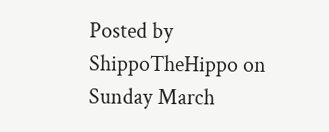Posted by ShippoTheHippo on Sunday March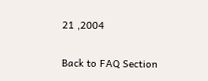21 ,2004

Back to FAQ Section